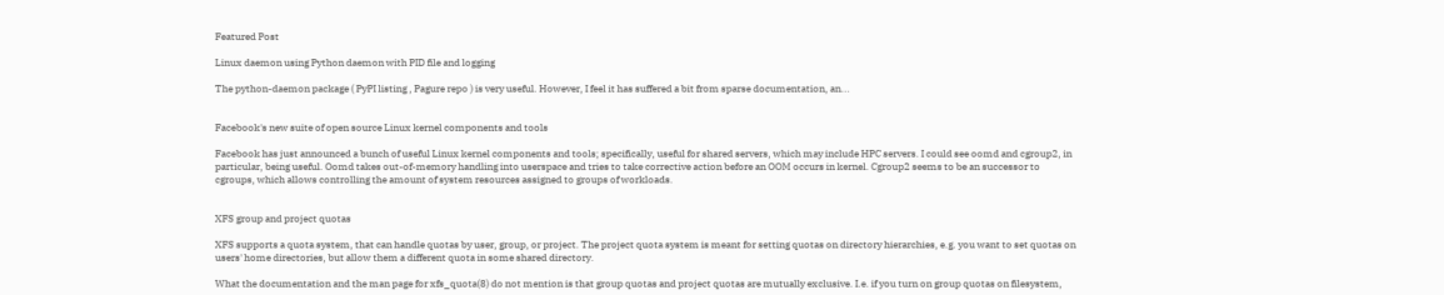Featured Post

Linux daemon using Python daemon with PID file and logging

The python-daemon package ( PyPI listing , Pagure repo ) is very useful. However, I feel it has suffered a bit from sparse documentation, an...


Facebook's new suite of open source Linux kernel components and tools

Facebook has just announced a bunch of useful Linux kernel components and tools; specifically, useful for shared servers, which may include HPC servers. I could see oomd and cgroup2, in particular, being useful. Oomd takes out-of-memory handling into userspace and tries to take corrective action before an OOM occurs in kernel. Cgroup2 seems to be an successor to cgroups, which allows controlling the amount of system resources assigned to groups of workloads.


XFS group and project quotas

XFS supports a quota system, that can handle quotas by user, group, or project. The project quota system is meant for setting quotas on directory hierarchies, e.g. you want to set quotas on users' home directories, but allow them a different quota in some shared directory.

What the documentation and the man page for xfs_quota(8) do not mention is that group quotas and project quotas are mutually exclusive. I.e. if you turn on group quotas on filesystem,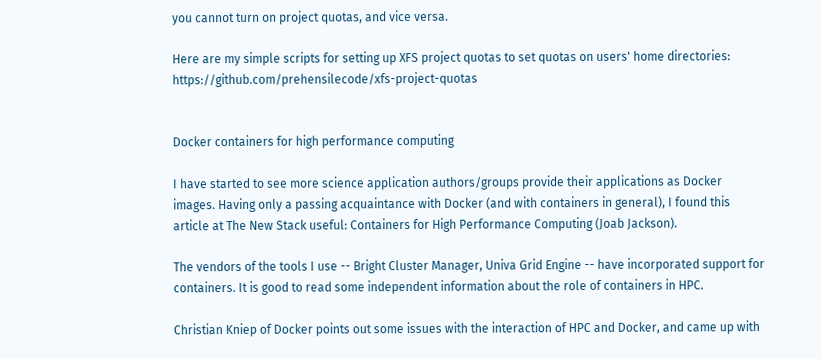you cannot turn on project quotas, and vice versa.

Here are my simple scripts for setting up XFS project quotas to set quotas on users' home directories: https://github.com/prehensilecode/xfs-project-quotas


Docker containers for high performance computing

I have started to see more science application authors/groups provide their applications as Docker images. Having only a passing acquaintance with Docker (and with containers in general), I found this article at The New Stack useful: Containers for High Performance Computing (Joab Jackson).

The vendors of the tools I use -- Bright Cluster Manager, Univa Grid Engine -- have incorporated support for containers. It is good to read some independent information about the role of containers in HPC.

Christian Kniep of Docker points out some issues with the interaction of HPC and Docker, and came up with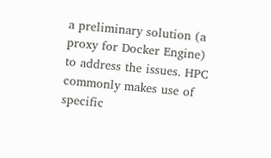a preliminary solution (a proxy for Docker Engine) to address the issues. HPC commonly makes use of specific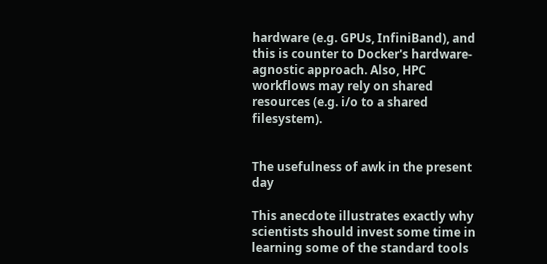hardware (e.g. GPUs, InfiniBand), and this is counter to Docker's hardware-agnostic approach. Also, HPC workflows may rely on shared resources (e.g. i/o to a shared filesystem).


The usefulness of awk in the present day

This anecdote illustrates exactly why scientists should invest some time in learning some of the standard tools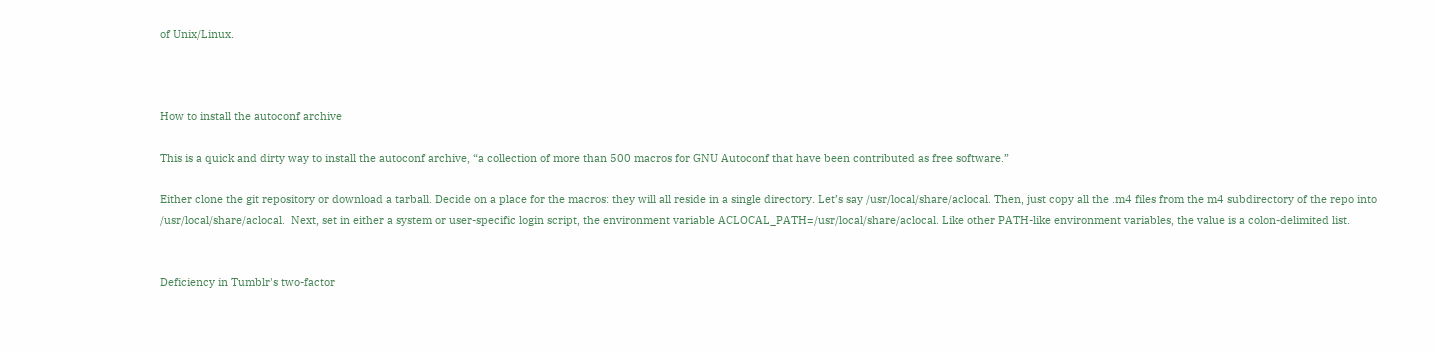of Unix/Linux.



How to install the autoconf archive

This is a quick and dirty way to install the autoconf archive, “a collection of more than 500 macros for GNU Autoconf that have been contributed as free software.”

Either clone the git repository or download a tarball. Decide on a place for the macros: they will all reside in a single directory. Let’s say /usr/local/share/aclocal. Then, just copy all the .m4 files from the m4 subdirectory of the repo into /usr/local/share/aclocal.  Next, set in either a system or user-specific login script, the environment variable ACLOCAL_PATH=/usr/local/share/aclocal. Like other PATH-like environment variables, the value is a colon-delimited list.


Deficiency in Tumblr's two-factor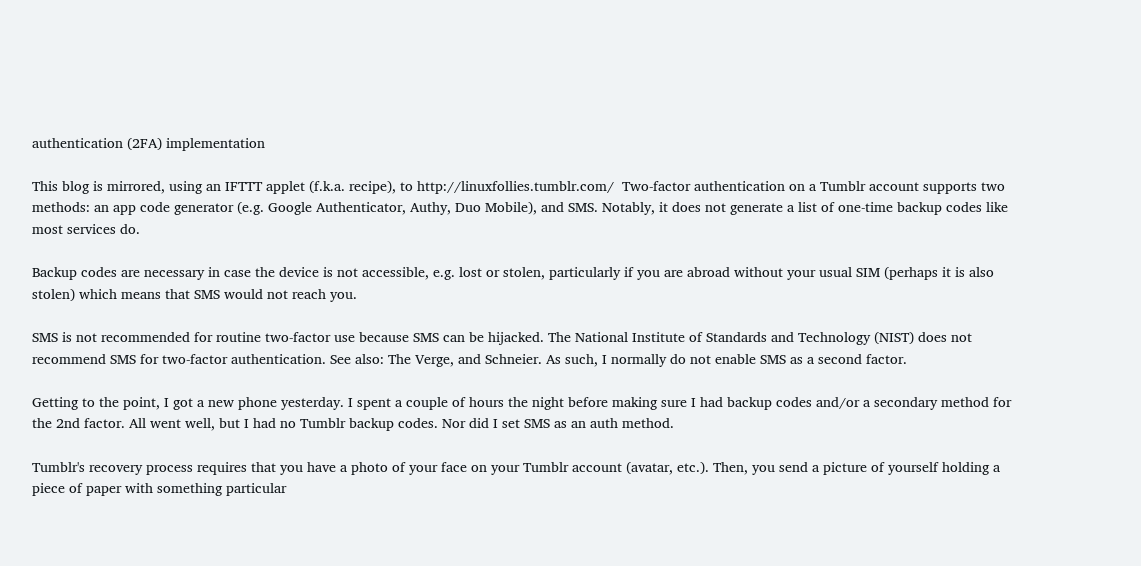authentication (2FA) implementation

This blog is mirrored, using an IFTTT applet (f.k.a. recipe), to http://linuxfollies.tumblr.com/  Two-factor authentication on a Tumblr account supports two methods: an app code generator (e.g. Google Authenticator, Authy, Duo Mobile), and SMS. Notably, it does not generate a list of one-time backup codes like most services do.

Backup codes are necessary in case the device is not accessible, e.g. lost or stolen, particularly if you are abroad without your usual SIM (perhaps it is also stolen) which means that SMS would not reach you.

SMS is not recommended for routine two-factor use because SMS can be hijacked. The National Institute of Standards and Technology (NIST) does not recommend SMS for two-factor authentication. See also: The Verge, and Schneier. As such, I normally do not enable SMS as a second factor.

Getting to the point, I got a new phone yesterday. I spent a couple of hours the night before making sure I had backup codes and/or a secondary method for the 2nd factor. All went well, but I had no Tumblr backup codes. Nor did I set SMS as an auth method.

Tumblr's recovery process requires that you have a photo of your face on your Tumblr account (avatar, etc.). Then, you send a picture of yourself holding a piece of paper with something particular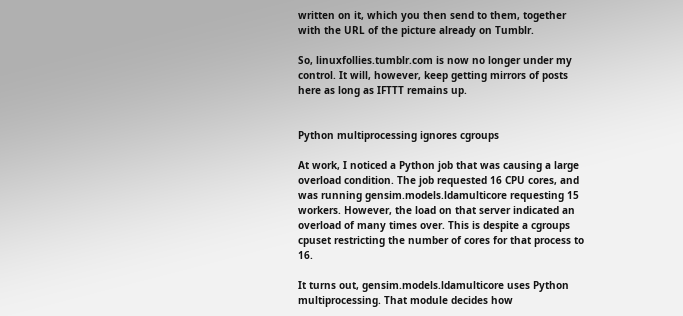written on it, which you then send to them, together with the URL of the picture already on Tumblr.

So, linuxfollies.tumblr.com is now no longer under my control. It will, however, keep getting mirrors of posts here as long as IFTTT remains up.


Python multiprocessing ignores cgroups

At work, I noticed a Python job that was causing a large overload condition. The job requested 16 CPU cores, and was running gensim.models.ldamulticore requesting 15 workers. However, the load on that server indicated an overload of many times over. This is despite a cgroups cpuset restricting the number of cores for that process to 16.

It turns out, gensim.models.ldamulticore uses Python multiprocessing. That module decides how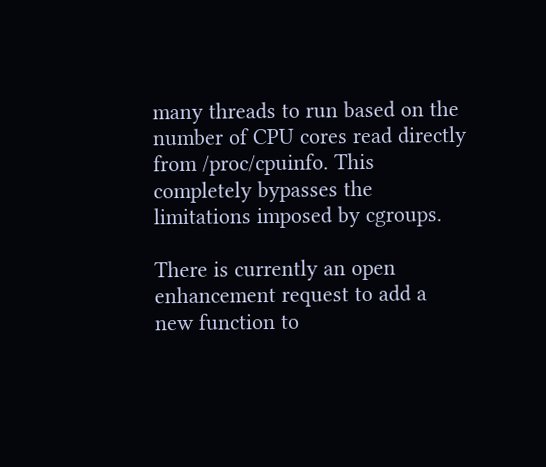many threads to run based on the number of CPU cores read directly from /proc/cpuinfo. This completely bypasses the limitations imposed by cgroups.

There is currently an open enhancement request to add a new function to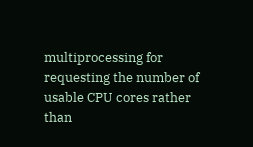multiprocessing for requesting the number of usable CPU cores rather than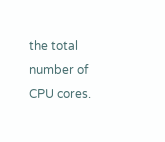the total number of CPU cores.